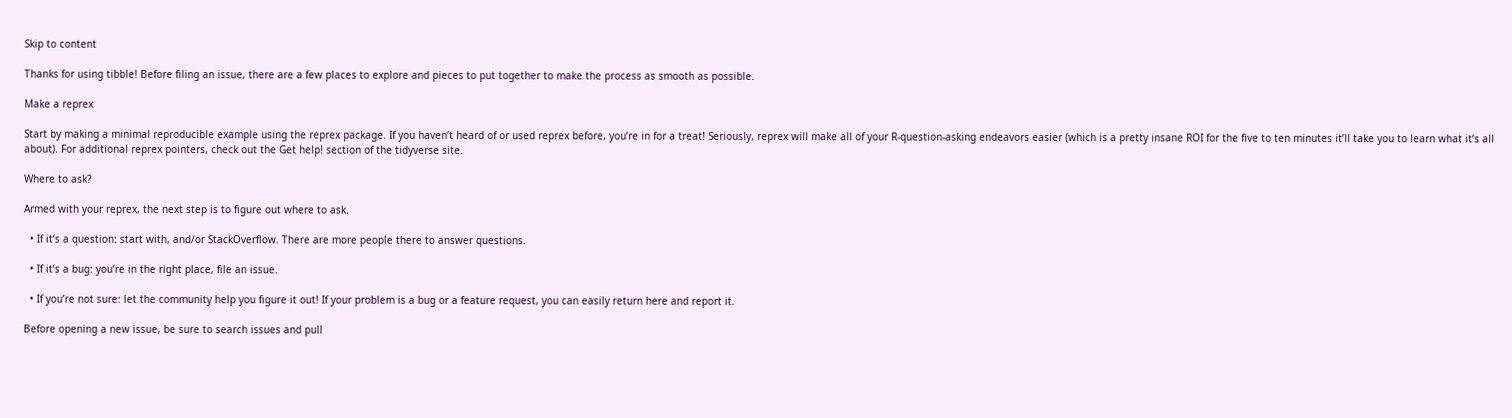Skip to content

Thanks for using tibble! Before filing an issue, there are a few places to explore and pieces to put together to make the process as smooth as possible.

Make a reprex

Start by making a minimal reproducible example using the reprex package. If you haven’t heard of or used reprex before, you’re in for a treat! Seriously, reprex will make all of your R-question-asking endeavors easier (which is a pretty insane ROI for the five to ten minutes it’ll take you to learn what it’s all about). For additional reprex pointers, check out the Get help! section of the tidyverse site.

Where to ask?

Armed with your reprex, the next step is to figure out where to ask.

  • If it’s a question: start with, and/or StackOverflow. There are more people there to answer questions.

  • If it’s a bug: you’re in the right place, file an issue.

  • If you’re not sure: let the community help you figure it out! If your problem is a bug or a feature request, you can easily return here and report it.

Before opening a new issue, be sure to search issues and pull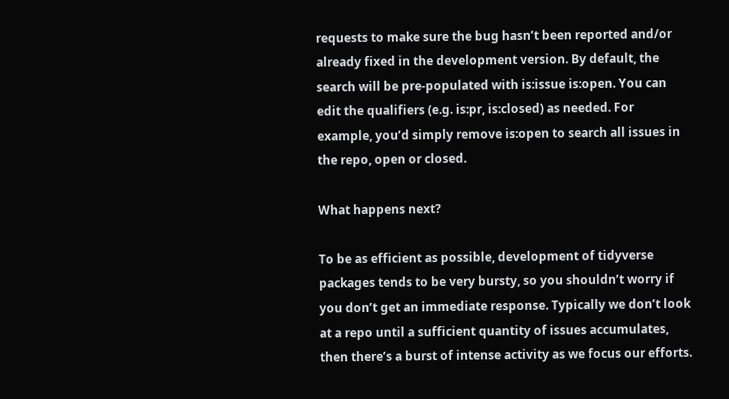requests to make sure the bug hasn’t been reported and/or already fixed in the development version. By default, the search will be pre-populated with is:issue is:open. You can edit the qualifiers (e.g. is:pr, is:closed) as needed. For example, you’d simply remove is:open to search all issues in the repo, open or closed.

What happens next?

To be as efficient as possible, development of tidyverse packages tends to be very bursty, so you shouldn’t worry if you don’t get an immediate response. Typically we don’t look at a repo until a sufficient quantity of issues accumulates, then there’s a burst of intense activity as we focus our efforts.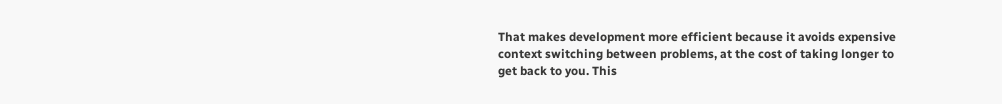That makes development more efficient because it avoids expensive context switching between problems, at the cost of taking longer to get back to you. This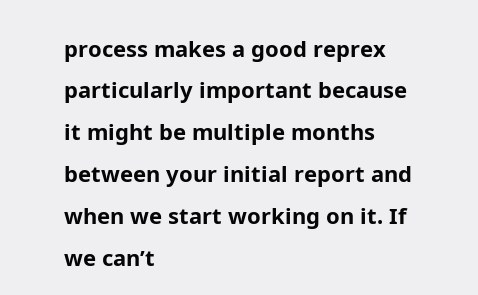process makes a good reprex particularly important because it might be multiple months between your initial report and when we start working on it. If we can’t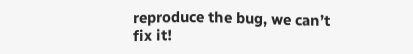reproduce the bug, we can’t fix it!